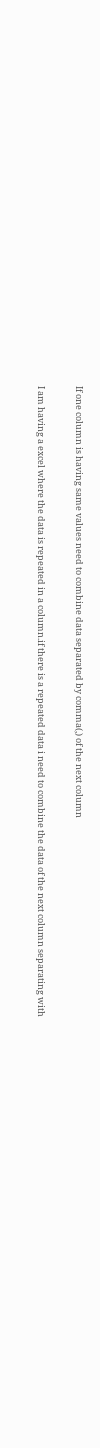If one column is having same values need to combine data separated by comma(,) of the next column

I am having a excel where the data is repeated in a column.if there is a repeated data i need to combine the data of the next column separating with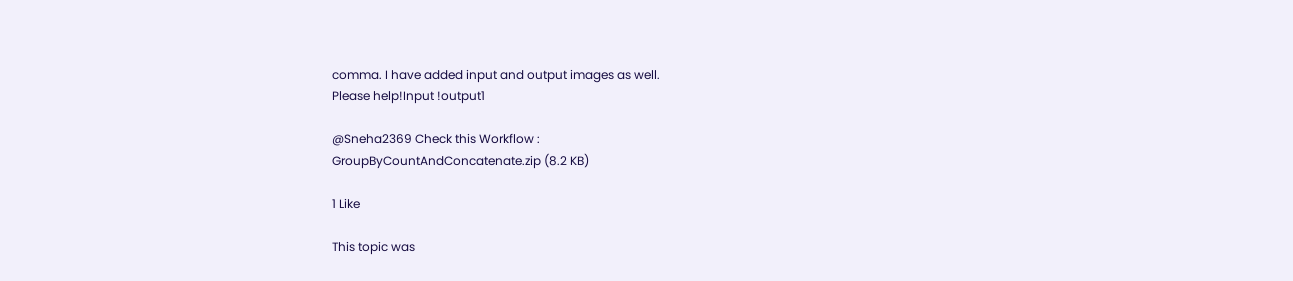comma. I have added input and output images as well.
Please help!Input !output1

@Sneha2369 Check this Workflow :
GroupByCountAndConcatenate.zip (8.2 KB)

1 Like

This topic was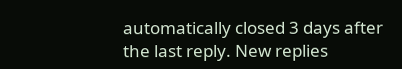automatically closed 3 days after the last reply. New replies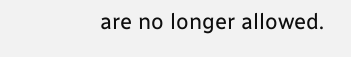are no longer allowed.